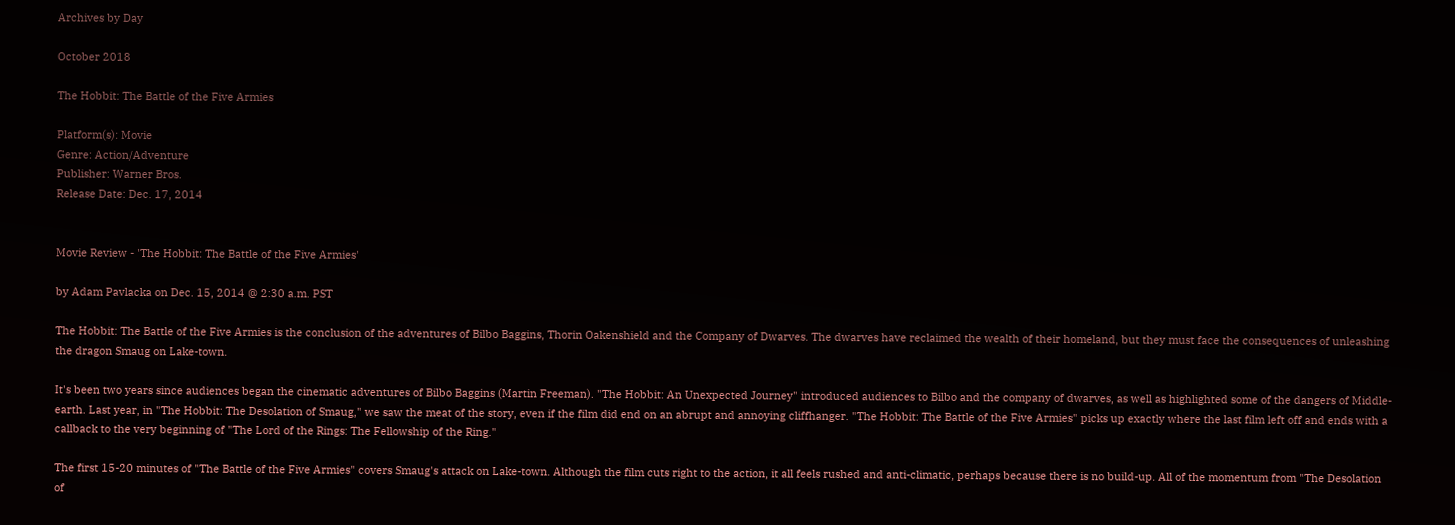Archives by Day

October 2018

The Hobbit: The Battle of the Five Armies

Platform(s): Movie
Genre: Action/Adventure
Publisher: Warner Bros.
Release Date: Dec. 17, 2014


Movie Review - 'The Hobbit: The Battle of the Five Armies'

by Adam Pavlacka on Dec. 15, 2014 @ 2:30 a.m. PST

The Hobbit: The Battle of the Five Armies is the conclusion of the adventures of Bilbo Baggins, Thorin Oakenshield and the Company of Dwarves. The dwarves have reclaimed the wealth of their homeland, but they must face the consequences of unleashing the dragon Smaug on Lake-town.

It's been two years since audiences began the cinematic adventures of Bilbo Baggins (Martin Freeman). "The Hobbit: An Unexpected Journey" introduced audiences to Bilbo and the company of dwarves, as well as highlighted some of the dangers of Middle-earth. Last year, in "The Hobbit: The Desolation of Smaug," we saw the meat of the story, even if the film did end on an abrupt and annoying cliffhanger. "The Hobbit: The Battle of the Five Armies" picks up exactly where the last film left off and ends with a callback to the very beginning of "The Lord of the Rings: The Fellowship of the Ring."

The first 15-20 minutes of "The Battle of the Five Armies" covers Smaug's attack on Lake-town. Although the film cuts right to the action, it all feels rushed and anti-climatic, perhaps because there is no build-up. All of the momentum from "The Desolation of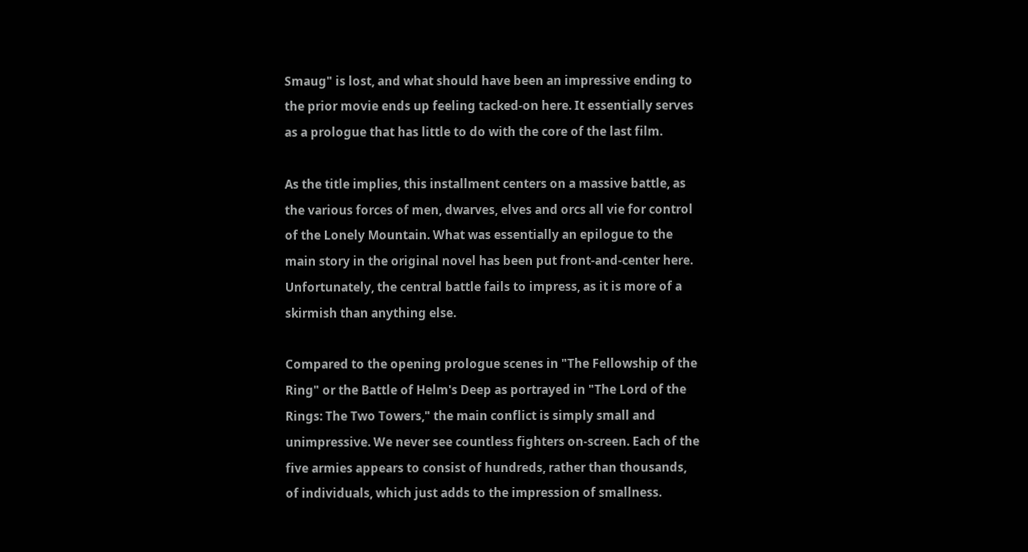Smaug" is lost, and what should have been an impressive ending to the prior movie ends up feeling tacked-on here. It essentially serves as a prologue that has little to do with the core of the last film.

As the title implies, this installment centers on a massive battle, as the various forces of men, dwarves, elves and orcs all vie for control of the Lonely Mountain. What was essentially an epilogue to the main story in the original novel has been put front-and-center here. Unfortunately, the central battle fails to impress, as it is more of a skirmish than anything else.

Compared to the opening prologue scenes in "The Fellowship of the Ring" or the Battle of Helm's Deep as portrayed in "The Lord of the Rings: The Two Towers," the main conflict is simply small and unimpressive. We never see countless fighters on-screen. Each of the five armies appears to consist of hundreds, rather than thousands, of individuals, which just adds to the impression of smallness.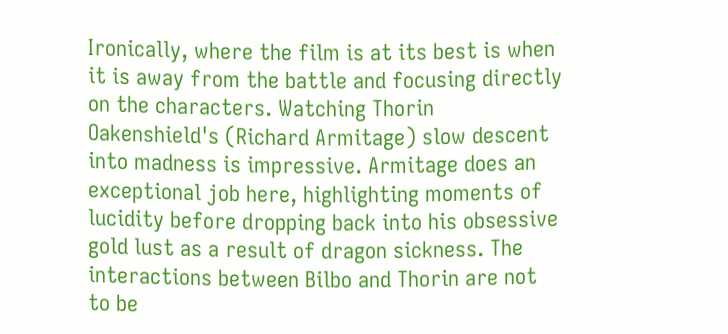Ironically, where the film is at its best is when it is away from the battle and focusing directly on the characters. Watching Thorin Oakenshield's (Richard Armitage) slow descent into madness is impressive. Armitage does an exceptional job here, highlighting moments of lucidity before dropping back into his obsessive gold lust as a result of dragon sickness. The interactions between Bilbo and Thorin are not to be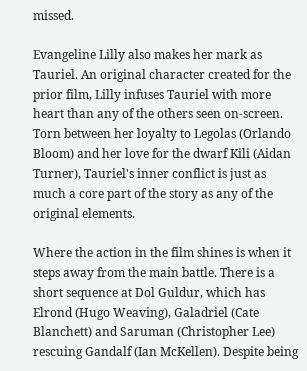missed.

Evangeline Lilly also makes her mark as Tauriel. An original character created for the prior film, Lilly infuses Tauriel with more heart than any of the others seen on-screen. Torn between her loyalty to Legolas (Orlando Bloom) and her love for the dwarf Kili (Aidan Turner), Tauriel's inner conflict is just as much a core part of the story as any of the original elements.

Where the action in the film shines is when it steps away from the main battle. There is a short sequence at Dol Guldur, which has Elrond (Hugo Weaving), Galadriel (Cate Blanchett) and Saruman (Christopher Lee) rescuing Gandalf (Ian McKellen). Despite being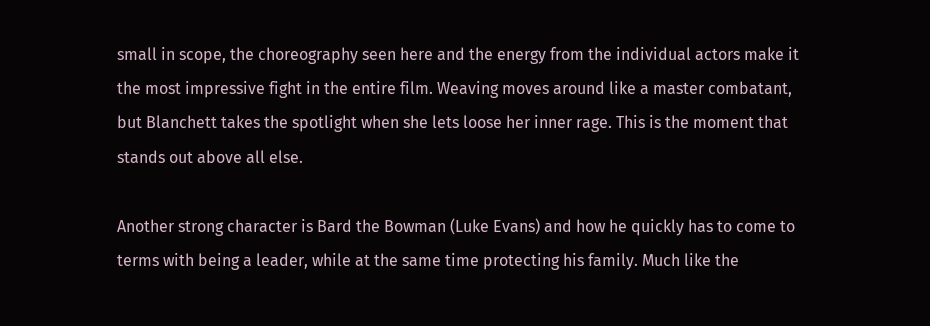small in scope, the choreography seen here and the energy from the individual actors make it the most impressive fight in the entire film. Weaving moves around like a master combatant, but Blanchett takes the spotlight when she lets loose her inner rage. This is the moment that stands out above all else.

Another strong character is Bard the Bowman (Luke Evans) and how he quickly has to come to terms with being a leader, while at the same time protecting his family. Much like the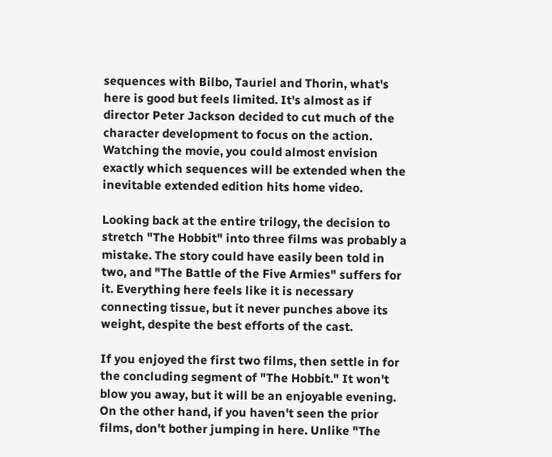sequences with Bilbo, Tauriel and Thorin, what's here is good but feels limited. It's almost as if director Peter Jackson decided to cut much of the character development to focus on the action. Watching the movie, you could almost envision exactly which sequences will be extended when the inevitable extended edition hits home video.

Looking back at the entire trilogy, the decision to stretch "The Hobbit" into three films was probably a mistake. The story could have easily been told in two, and "The Battle of the Five Armies" suffers for it. Everything here feels like it is necessary connecting tissue, but it never punches above its weight, despite the best efforts of the cast.

If you enjoyed the first two films, then settle in for the concluding segment of "The Hobbit." It won't blow you away, but it will be an enjoyable evening. On the other hand, if you haven't seen the prior films, don't bother jumping in here. Unlike "The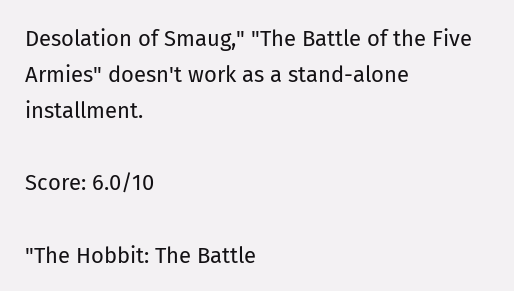Desolation of Smaug," "The Battle of the Five Armies" doesn't work as a stand-alone installment.

Score: 6.0/10

"The Hobbit: The Battle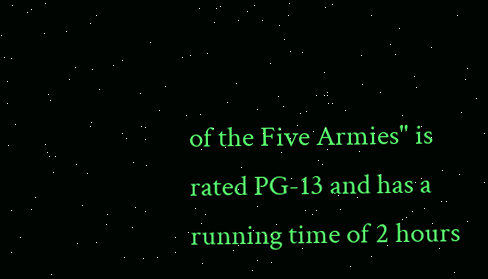of the Five Armies" is rated PG-13 and has a running time of 2 hours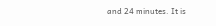and 24 minutes. It is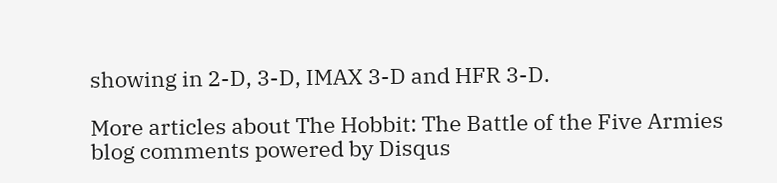showing in 2-D, 3-D, IMAX 3-D and HFR 3-D.

More articles about The Hobbit: The Battle of the Five Armies
blog comments powered by Disqus